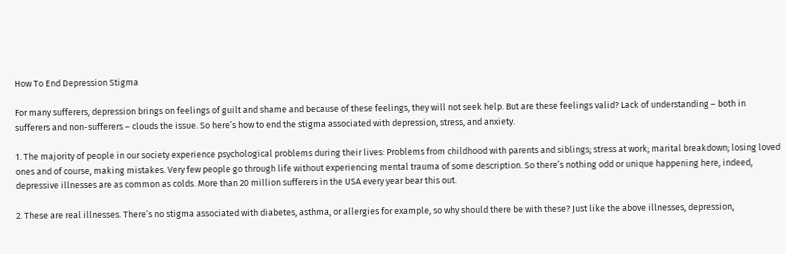How To End Depression Stigma

For many sufferers, depression brings on feelings of guilt and shame and because of these feelings, they will not seek help. But are these feelings valid? Lack of understanding – both in sufferers and non-sufferers – clouds the issue. So here’s how to end the stigma associated with depression, stress, and anxiety.

1. The majority of people in our society experience psychological problems during their lives: Problems from childhood with parents and siblings; stress at work; marital breakdown; losing loved ones and of course, making mistakes. Very few people go through life without experiencing mental trauma of some description. So there’s nothing odd or unique happening here, indeed, depressive illnesses are as common as colds. More than 20 million sufferers in the USA every year bear this out.

2. These are real illnesses. There’s no stigma associated with diabetes, asthma, or allergies for example, so why should there be with these? Just like the above illnesses, depression,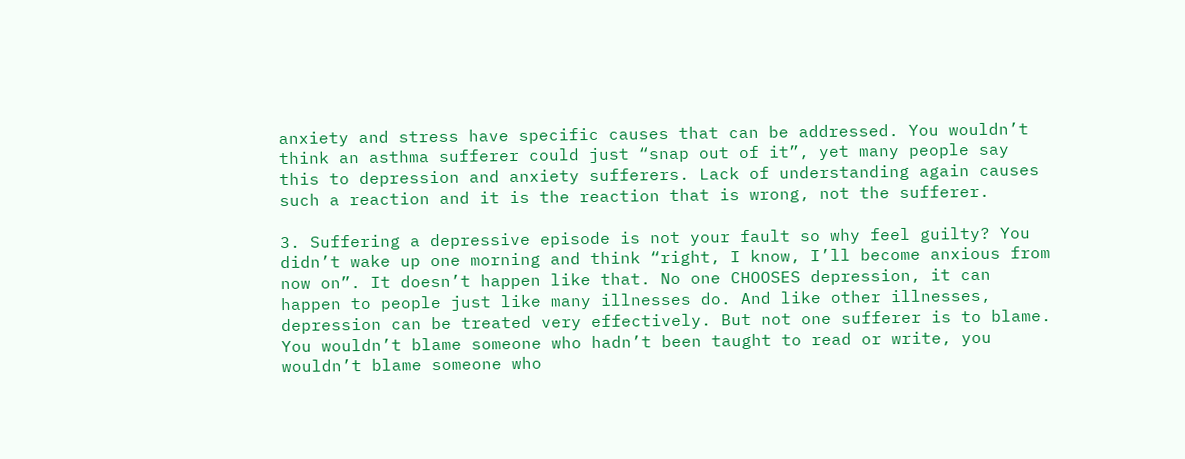anxiety and stress have specific causes that can be addressed. You wouldn’t think an asthma sufferer could just “snap out of it”, yet many people say this to depression and anxiety sufferers. Lack of understanding again causes such a reaction and it is the reaction that is wrong, not the sufferer.

3. Suffering a depressive episode is not your fault so why feel guilty? You didn’t wake up one morning and think “right, I know, I’ll become anxious from now on”. It doesn’t happen like that. No one CHOOSES depression, it can happen to people just like many illnesses do. And like other illnesses, depression can be treated very effectively. But not one sufferer is to blame. You wouldn’t blame someone who hadn’t been taught to read or write, you wouldn’t blame someone who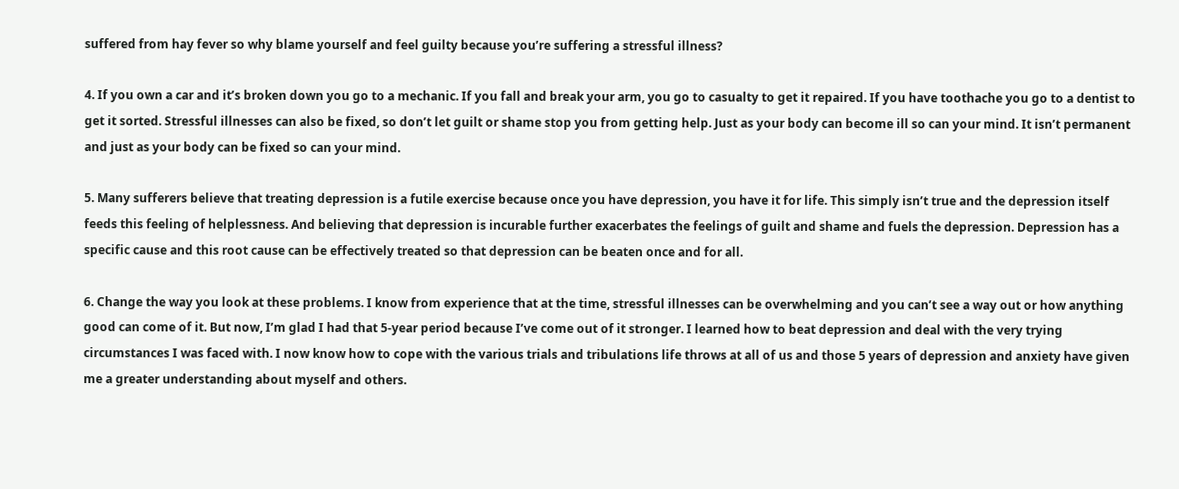suffered from hay fever so why blame yourself and feel guilty because you’re suffering a stressful illness?

4. If you own a car and it’s broken down you go to a mechanic. If you fall and break your arm, you go to casualty to get it repaired. If you have toothache you go to a dentist to get it sorted. Stressful illnesses can also be fixed, so don’t let guilt or shame stop you from getting help. Just as your body can become ill so can your mind. It isn’t permanent and just as your body can be fixed so can your mind.

5. Many sufferers believe that treating depression is a futile exercise because once you have depression, you have it for life. This simply isn’t true and the depression itself feeds this feeling of helplessness. And believing that depression is incurable further exacerbates the feelings of guilt and shame and fuels the depression. Depression has a specific cause and this root cause can be effectively treated so that depression can be beaten once and for all.

6. Change the way you look at these problems. I know from experience that at the time, stressful illnesses can be overwhelming and you can’t see a way out or how anything good can come of it. But now, I’m glad I had that 5-year period because I’ve come out of it stronger. I learned how to beat depression and deal with the very trying circumstances I was faced with. I now know how to cope with the various trials and tribulations life throws at all of us and those 5 years of depression and anxiety have given me a greater understanding about myself and others.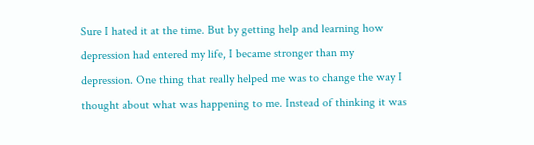Sure I hated it at the time. But by getting help and learning how depression had entered my life, I became stronger than my depression. One thing that really helped me was to change the way I thought about what was happening to me. Instead of thinking it was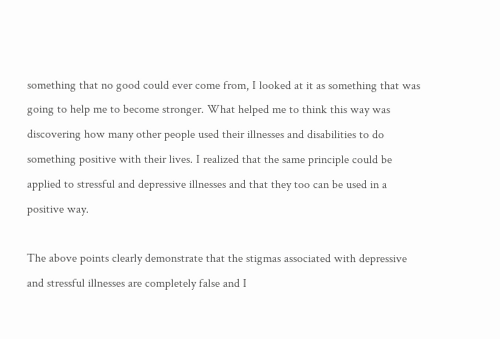something that no good could ever come from, I looked at it as something that was going to help me to become stronger. What helped me to think this way was discovering how many other people used their illnesses and disabilities to do something positive with their lives. I realized that the same principle could be applied to stressful and depressive illnesses and that they too can be used in a positive way.

The above points clearly demonstrate that the stigmas associated with depressive and stressful illnesses are completely false and I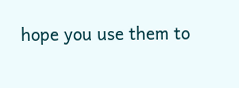hope you use them to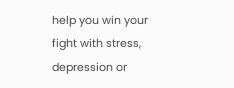help you win your fight with stress, depression or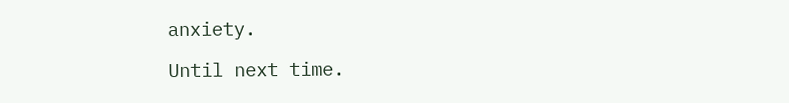anxiety.

Until next time.